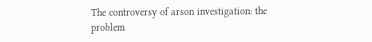The controversy of arson investigation: the problem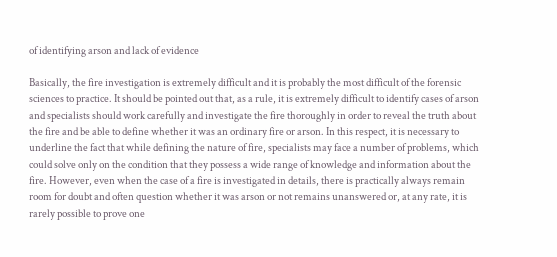of identifying arson and lack of evidence

Basically, the fire investigation is extremely difficult and it is probably the most difficult of the forensic sciences to practice. It should be pointed out that, as a rule, it is extremely difficult to identify cases of arson and specialists should work carefully and investigate the fire thoroughly in order to reveal the truth about the fire and be able to define whether it was an ordinary fire or arson. In this respect, it is necessary to underline the fact that while defining the nature of fire, specialists may face a number of problems, which could solve only on the condition that they possess a wide range of knowledge and information about the fire. However, even when the case of a fire is investigated in details, there is practically always remain room for doubt and often question whether it was arson or not remains unanswered or, at any rate, it is rarely possible to prove one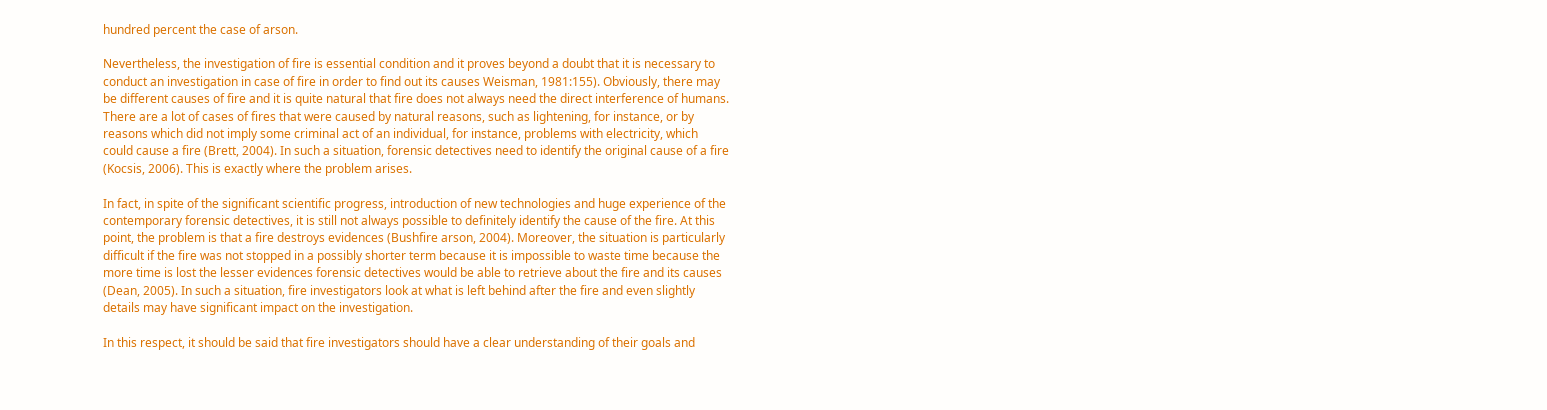hundred percent the case of arson.

Nevertheless, the investigation of fire is essential condition and it proves beyond a doubt that it is necessary to conduct an investigation in case of fire in order to find out its causes Weisman, 1981:155). Obviously, there may be different causes of fire and it is quite natural that fire does not always need the direct interference of humans. There are a lot of cases of fires that were caused by natural reasons, such as lightening, for instance, or by reasons which did not imply some criminal act of an individual, for instance, problems with electricity, which could cause a fire (Brett, 2004). In such a situation, forensic detectives need to identify the original cause of a fire (Kocsis, 2006). This is exactly where the problem arises.

In fact, in spite of the significant scientific progress, introduction of new technologies and huge experience of the contemporary forensic detectives, it is still not always possible to definitely identify the cause of the fire. At this point, the problem is that a fire destroys evidences (Bushfire arson, 2004). Moreover, the situation is particularly difficult if the fire was not stopped in a possibly shorter term because it is impossible to waste time because the more time is lost the lesser evidences forensic detectives would be able to retrieve about the fire and its causes (Dean, 2005). In such a situation, fire investigators look at what is left behind after the fire and even slightly details may have significant impact on the investigation.

In this respect, it should be said that fire investigators should have a clear understanding of their goals and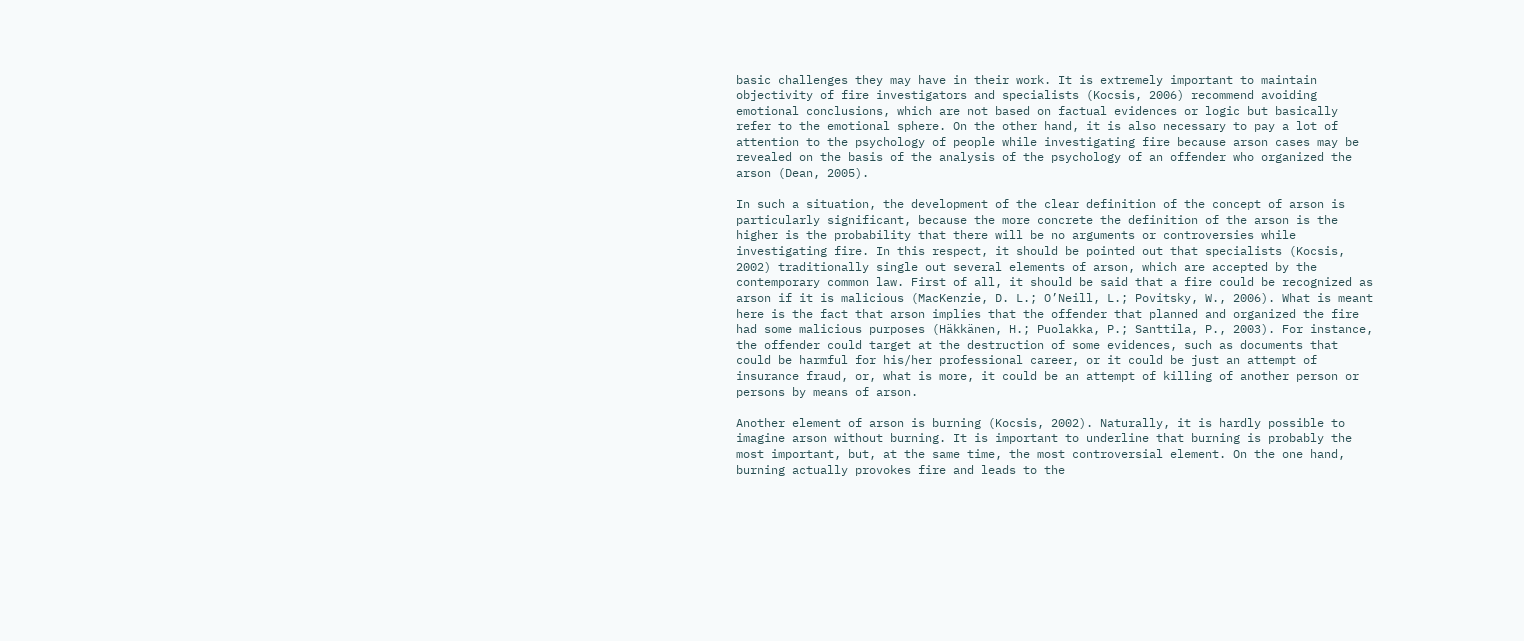basic challenges they may have in their work. It is extremely important to maintain objectivity of fire investigators and specialists (Kocsis, 2006) recommend avoiding emotional conclusions, which are not based on factual evidences or logic but basically refer to the emotional sphere. On the other hand, it is also necessary to pay a lot of attention to the psychology of people while investigating fire because arson cases may be revealed on the basis of the analysis of the psychology of an offender who organized the arson (Dean, 2005).

In such a situation, the development of the clear definition of the concept of arson is particularly significant, because the more concrete the definition of the arson is the higher is the probability that there will be no arguments or controversies while investigating fire. In this respect, it should be pointed out that specialists (Kocsis, 2002) traditionally single out several elements of arson, which are accepted by the contemporary common law. First of all, it should be said that a fire could be recognized as arson if it is malicious (MacKenzie, D. L.; O’Neill, L.; Povitsky, W., 2006). What is meant here is the fact that arson implies that the offender that planned and organized the fire had some malicious purposes (Häkkänen, H.; Puolakka, P.; Santtila, P., 2003). For instance, the offender could target at the destruction of some evidences, such as documents that could be harmful for his/her professional career, or it could be just an attempt of insurance fraud, or, what is more, it could be an attempt of killing of another person or persons by means of arson.

Another element of arson is burning (Kocsis, 2002). Naturally, it is hardly possible to imagine arson without burning. It is important to underline that burning is probably the most important, but, at the same time, the most controversial element. On the one hand, burning actually provokes fire and leads to the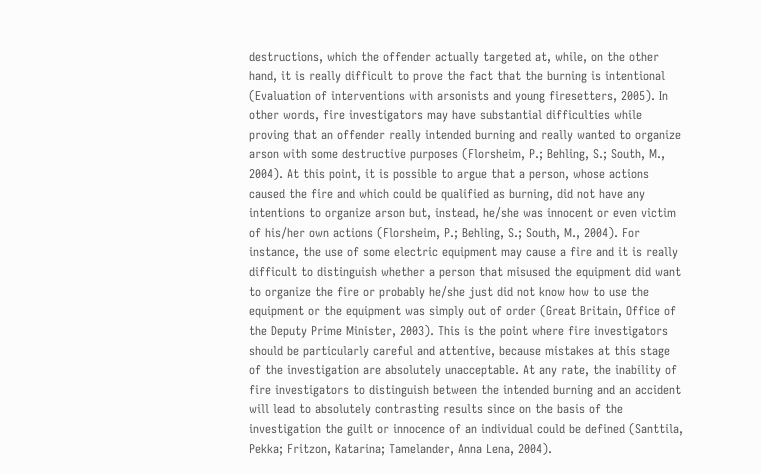destructions, which the offender actually targeted at, while, on the other hand, it is really difficult to prove the fact that the burning is intentional (Evaluation of interventions with arsonists and young firesetters, 2005). In other words, fire investigators may have substantial difficulties while proving that an offender really intended burning and really wanted to organize arson with some destructive purposes (Florsheim, P.; Behling, S.; South, M., 2004). At this point, it is possible to argue that a person, whose actions caused the fire and which could be qualified as burning, did not have any intentions to organize arson but, instead, he/she was innocent or even victim of his/her own actions (Florsheim, P.; Behling, S.; South, M., 2004). For instance, the use of some electric equipment may cause a fire and it is really difficult to distinguish whether a person that misused the equipment did want to organize the fire or probably he/she just did not know how to use the equipment or the equipment was simply out of order (Great Britain, Office of the Deputy Prime Minister, 2003). This is the point where fire investigators should be particularly careful and attentive, because mistakes at this stage of the investigation are absolutely unacceptable. At any rate, the inability of fire investigators to distinguish between the intended burning and an accident will lead to absolutely contrasting results since on the basis of the investigation the guilt or innocence of an individual could be defined (Santtila, Pekka; Fritzon, Katarina; Tamelander, Anna Lena, 2004).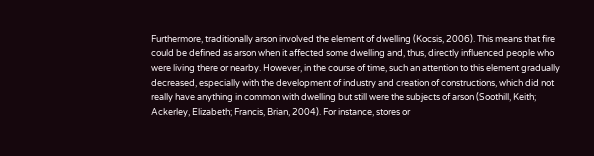Furthermore, traditionally arson involved the element of dwelling (Kocsis, 2006). This means that fire could be defined as arson when it affected some dwelling and, thus, directly influenced people who were living there or nearby. However, in the course of time, such an attention to this element gradually decreased, especially with the development of industry and creation of constructions, which did not really have anything in common with dwelling but still were the subjects of arson (Soothill, Keith; Ackerley, Elizabeth; Francis, Brian, 2004). For instance, stores or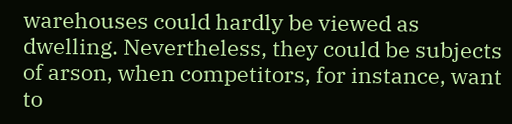warehouses could hardly be viewed as dwelling. Nevertheless, they could be subjects of arson, when competitors, for instance, want to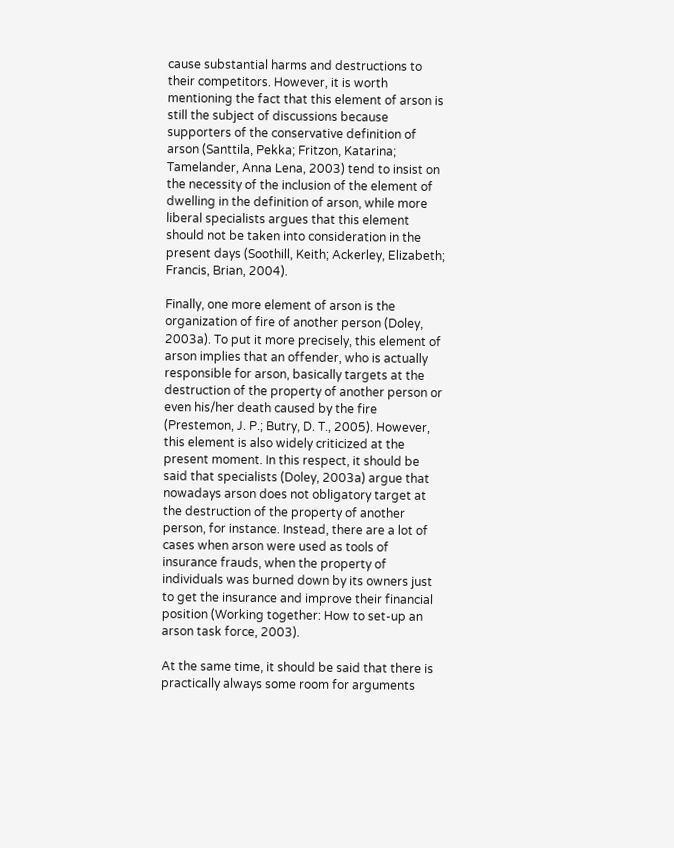cause substantial harms and destructions to their competitors. However, it is worth mentioning the fact that this element of arson is still the subject of discussions because supporters of the conservative definition of arson (Santtila, Pekka; Fritzon, Katarina; Tamelander, Anna Lena, 2003) tend to insist on the necessity of the inclusion of the element of dwelling in the definition of arson, while more liberal specialists argues that this element should not be taken into consideration in the present days (Soothill, Keith; Ackerley, Elizabeth; Francis, Brian, 2004).

Finally, one more element of arson is the organization of fire of another person (Doley, 2003a). To put it more precisely, this element of arson implies that an offender, who is actually responsible for arson, basically targets at the destruction of the property of another person or even his/her death caused by the fire (Prestemon, J. P.; Butry, D. T., 2005). However, this element is also widely criticized at the present moment. In this respect, it should be said that specialists (Doley, 2003a) argue that nowadays arson does not obligatory target at the destruction of the property of another person, for instance. Instead, there are a lot of cases when arson were used as tools of insurance frauds, when the property of individuals was burned down by its owners just to get the insurance and improve their financial position (Working together: How to set-up an arson task force, 2003).

At the same time, it should be said that there is practically always some room for arguments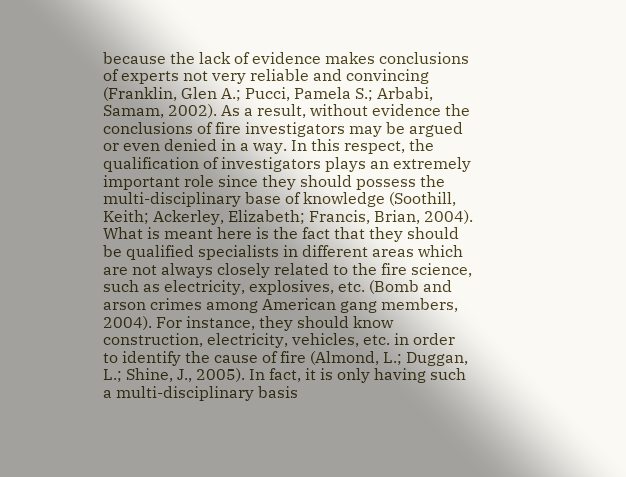because the lack of evidence makes conclusions of experts not very reliable and convincing (Franklin, Glen A.; Pucci, Pamela S.; Arbabi, Samam, 2002). As a result, without evidence the conclusions of fire investigators may be argued or even denied in a way. In this respect, the qualification of investigators plays an extremely important role since they should possess the multi-disciplinary base of knowledge (Soothill, Keith; Ackerley, Elizabeth; Francis, Brian, 2004). What is meant here is the fact that they should be qualified specialists in different areas which are not always closely related to the fire science, such as electricity, explosives, etc. (Bomb and arson crimes among American gang members, 2004). For instance, they should know construction, electricity, vehicles, etc. in order to identify the cause of fire (Almond, L.; Duggan, L.; Shine, J., 2005). In fact, it is only having such a multi-disciplinary basis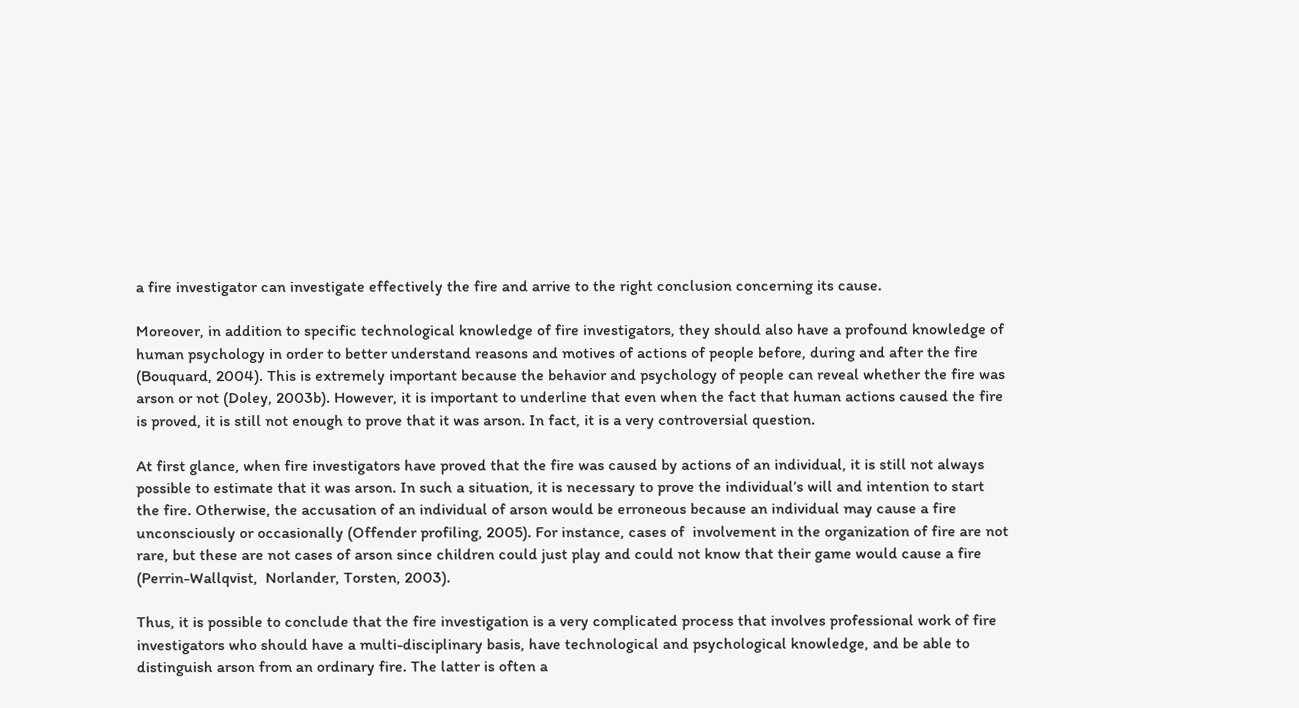a fire investigator can investigate effectively the fire and arrive to the right conclusion concerning its cause.

Moreover, in addition to specific technological knowledge of fire investigators, they should also have a profound knowledge of human psychology in order to better understand reasons and motives of actions of people before, during and after the fire (Bouquard, 2004). This is extremely important because the behavior and psychology of people can reveal whether the fire was arson or not (Doley, 2003b). However, it is important to underline that even when the fact that human actions caused the fire is proved, it is still not enough to prove that it was arson. In fact, it is a very controversial question.

At first glance, when fire investigators have proved that the fire was caused by actions of an individual, it is still not always possible to estimate that it was arson. In such a situation, it is necessary to prove the individual’s will and intention to start the fire. Otherwise, the accusation of an individual of arson would be erroneous because an individual may cause a fire unconsciously or occasionally (Offender profiling, 2005). For instance, cases of  involvement in the organization of fire are not rare, but these are not cases of arson since children could just play and could not know that their game would cause a fire (Perrin-Wallqvist,  Norlander, Torsten, 2003).

Thus, it is possible to conclude that the fire investigation is a very complicated process that involves professional work of fire investigators who should have a multi-disciplinary basis, have technological and psychological knowledge, and be able to distinguish arson from an ordinary fire. The latter is often a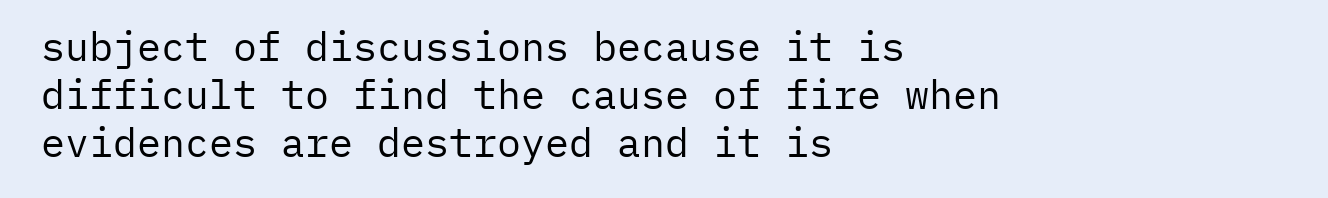subject of discussions because it is difficult to find the cause of fire when evidences are destroyed and it is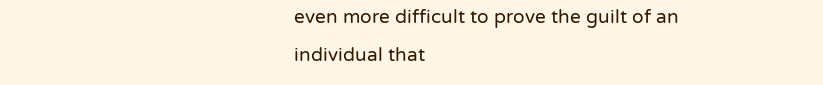even more difficult to prove the guilt of an individual that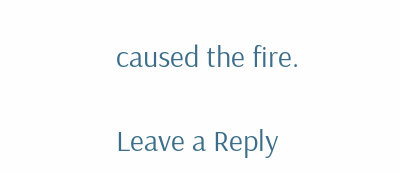caused the fire.

Leave a Reply